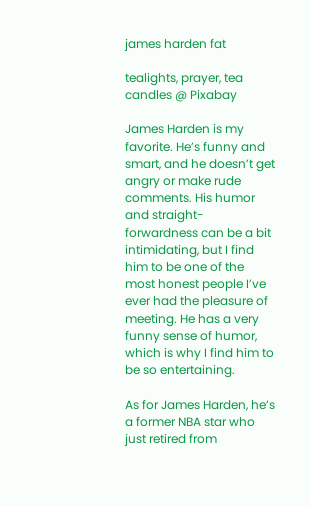james harden fat

tealights, prayer, tea candles @ Pixabay

James Harden is my favorite. He’s funny and smart, and he doesn’t get angry or make rude comments. His humor and straight-forwardness can be a bit intimidating, but I find him to be one of the most honest people I’ve ever had the pleasure of meeting. He has a very funny sense of humor, which is why I find him to be so entertaining.

As for James Harden, he’s a former NBA star who just retired from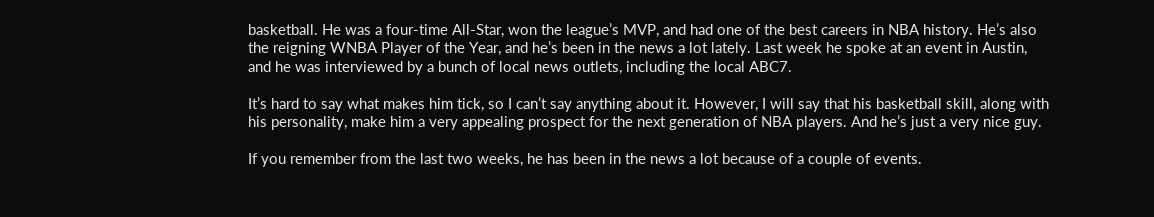basketball. He was a four-time All-Star, won the league’s MVP, and had one of the best careers in NBA history. He’s also the reigning WNBA Player of the Year, and he’s been in the news a lot lately. Last week he spoke at an event in Austin, and he was interviewed by a bunch of local news outlets, including the local ABC7.

It’s hard to say what makes him tick, so I can’t say anything about it. However, I will say that his basketball skill, along with his personality, make him a very appealing prospect for the next generation of NBA players. And he’s just a very nice guy.

If you remember from the last two weeks, he has been in the news a lot because of a couple of events.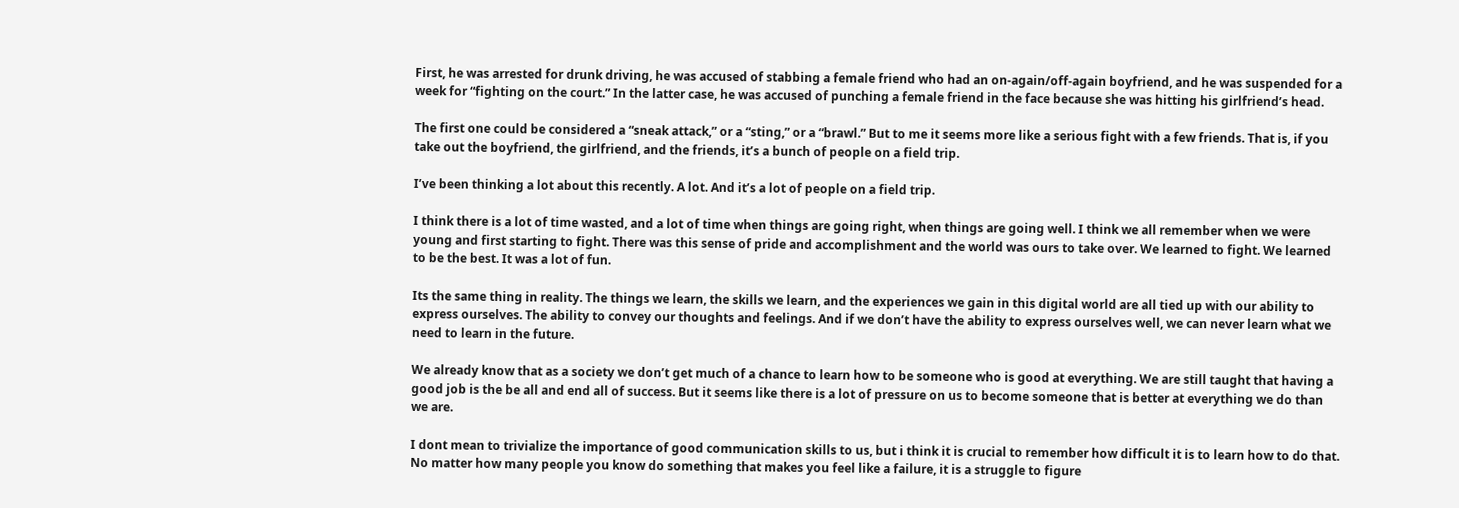First, he was arrested for drunk driving, he was accused of stabbing a female friend who had an on-again/off-again boyfriend, and he was suspended for a week for “fighting on the court.” In the latter case, he was accused of punching a female friend in the face because she was hitting his girlfriend’s head.

The first one could be considered a “sneak attack,” or a “sting,” or a “brawl.” But to me it seems more like a serious fight with a few friends. That is, if you take out the boyfriend, the girlfriend, and the friends, it’s a bunch of people on a field trip.

I’ve been thinking a lot about this recently. A lot. And it’s a lot of people on a field trip.

I think there is a lot of time wasted, and a lot of time when things are going right, when things are going well. I think we all remember when we were young and first starting to fight. There was this sense of pride and accomplishment and the world was ours to take over. We learned to fight. We learned to be the best. It was a lot of fun.

Its the same thing in reality. The things we learn, the skills we learn, and the experiences we gain in this digital world are all tied up with our ability to express ourselves. The ability to convey our thoughts and feelings. And if we don’t have the ability to express ourselves well, we can never learn what we need to learn in the future.

We already know that as a society we don’t get much of a chance to learn how to be someone who is good at everything. We are still taught that having a good job is the be all and end all of success. But it seems like there is a lot of pressure on us to become someone that is better at everything we do than we are.

I dont mean to trivialize the importance of good communication skills to us, but i think it is crucial to remember how difficult it is to learn how to do that. No matter how many people you know do something that makes you feel like a failure, it is a struggle to figure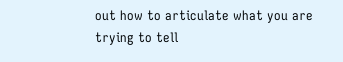out how to articulate what you are trying to tell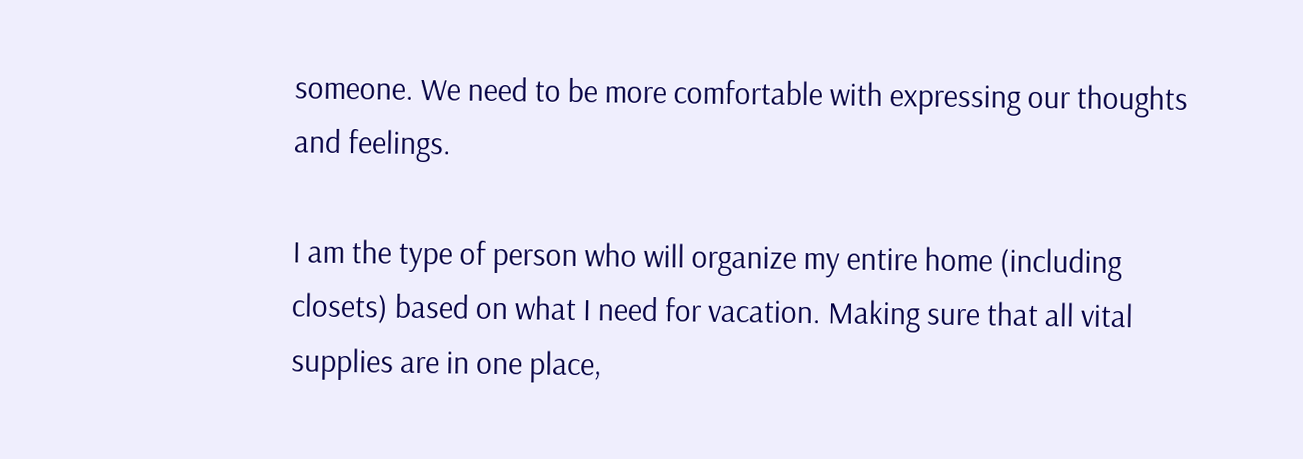someone. We need to be more comfortable with expressing our thoughts and feelings.

I am the type of person who will organize my entire home (including closets) based on what I need for vacation. Making sure that all vital supplies are in one place,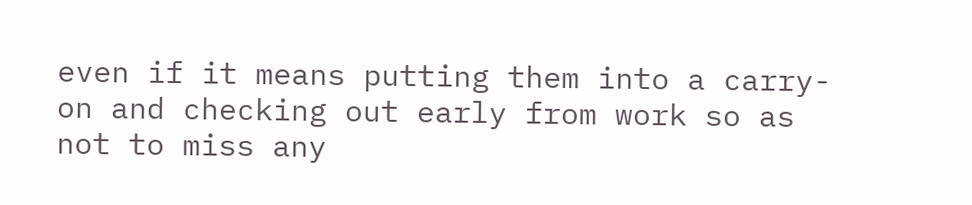even if it means putting them into a carry-on and checking out early from work so as not to miss any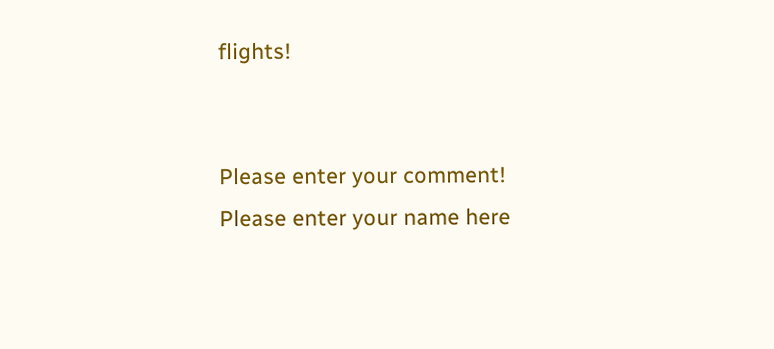flights!


Please enter your comment!
Please enter your name here